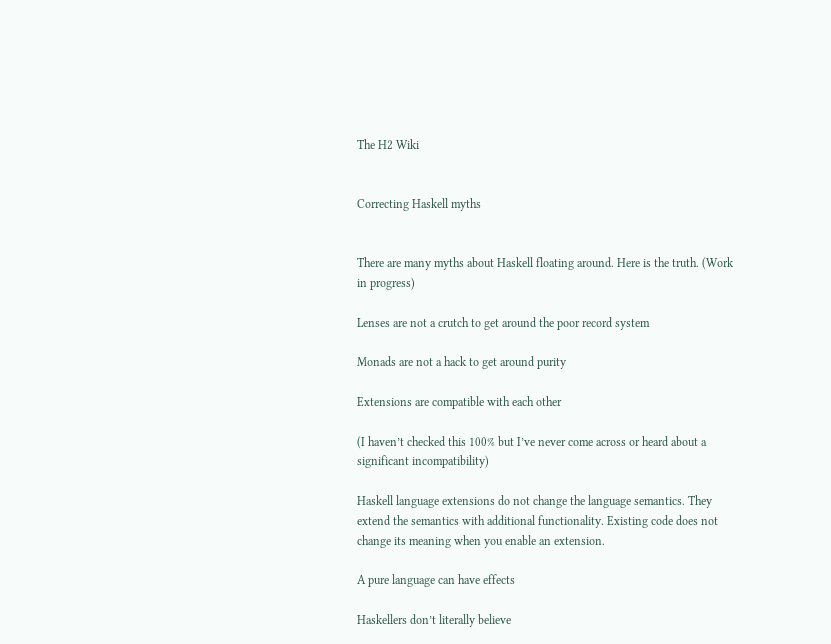The H2 Wiki


Correcting Haskell myths


There are many myths about Haskell floating around. Here is the truth. (Work in progress)

Lenses are not a crutch to get around the poor record system

Monads are not a hack to get around purity

Extensions are compatible with each other

(I haven’t checked this 100% but I’ve never come across or heard about a significant incompatibility)

Haskell language extensions do not change the language semantics. They extend the semantics with additional functionality. Existing code does not change its meaning when you enable an extension.

A pure language can have effects

Haskellers don’t literally believe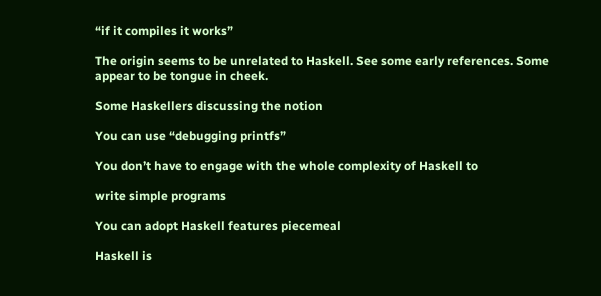“if it compiles it works”

The origin seems to be unrelated to Haskell. See some early references. Some appear to be tongue in cheek.

Some Haskellers discussing the notion

You can use “debugging printfs”

You don’t have to engage with the whole complexity of Haskell to

write simple programs

You can adopt Haskell features piecemeal

Haskell is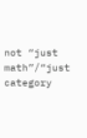not “just math”/“just category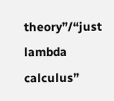theory”/“just lambda calculus”